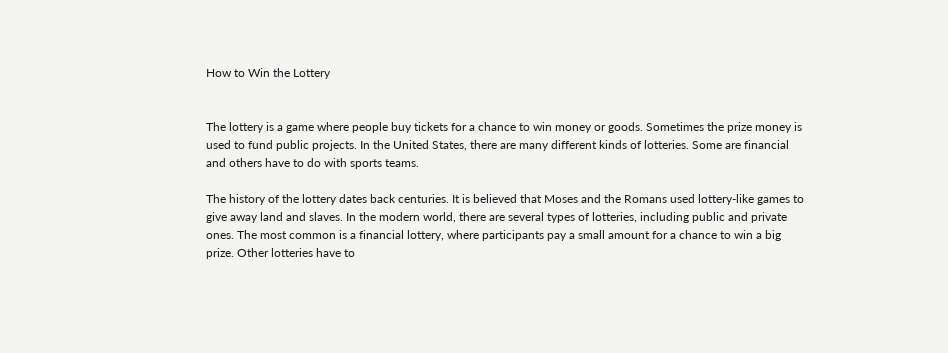How to Win the Lottery


The lottery is a game where people buy tickets for a chance to win money or goods. Sometimes the prize money is used to fund public projects. In the United States, there are many different kinds of lotteries. Some are financial and others have to do with sports teams.

The history of the lottery dates back centuries. It is believed that Moses and the Romans used lottery-like games to give away land and slaves. In the modern world, there are several types of lotteries, including public and private ones. The most common is a financial lottery, where participants pay a small amount for a chance to win a big prize. Other lotteries have to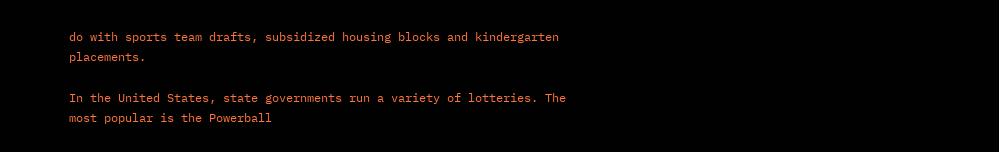do with sports team drafts, subsidized housing blocks and kindergarten placements.

In the United States, state governments run a variety of lotteries. The most popular is the Powerball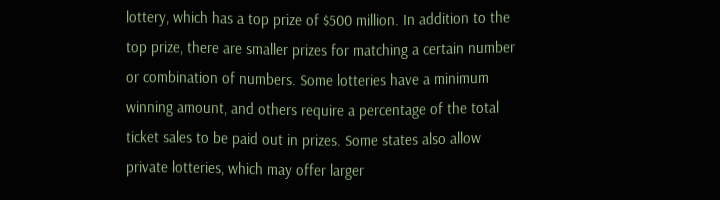lottery, which has a top prize of $500 million. In addition to the top prize, there are smaller prizes for matching a certain number or combination of numbers. Some lotteries have a minimum winning amount, and others require a percentage of the total ticket sales to be paid out in prizes. Some states also allow private lotteries, which may offer larger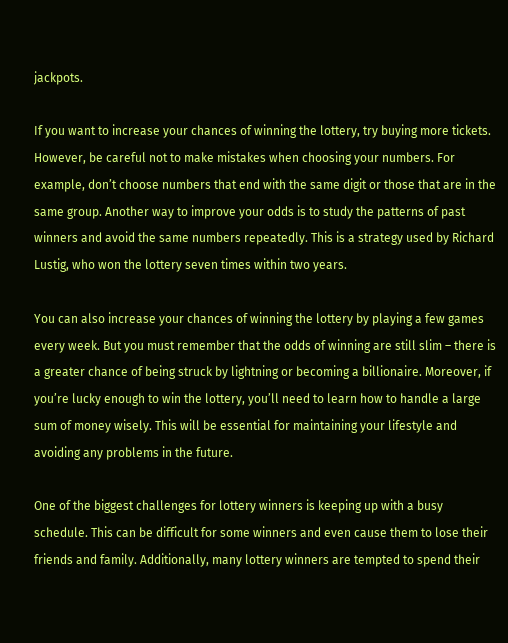jackpots.

If you want to increase your chances of winning the lottery, try buying more tickets. However, be careful not to make mistakes when choosing your numbers. For example, don’t choose numbers that end with the same digit or those that are in the same group. Another way to improve your odds is to study the patterns of past winners and avoid the same numbers repeatedly. This is a strategy used by Richard Lustig, who won the lottery seven times within two years.

You can also increase your chances of winning the lottery by playing a few games every week. But you must remember that the odds of winning are still slim – there is a greater chance of being struck by lightning or becoming a billionaire. Moreover, if you’re lucky enough to win the lottery, you’ll need to learn how to handle a large sum of money wisely. This will be essential for maintaining your lifestyle and avoiding any problems in the future.

One of the biggest challenges for lottery winners is keeping up with a busy schedule. This can be difficult for some winners and even cause them to lose their friends and family. Additionally, many lottery winners are tempted to spend their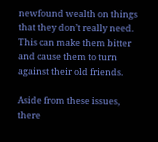newfound wealth on things that they don’t really need. This can make them bitter and cause them to turn against their old friends.

Aside from these issues, there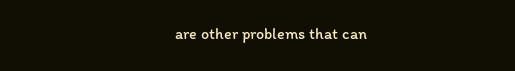are other problems that can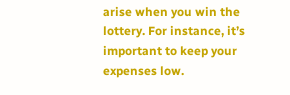arise when you win the lottery. For instance, it’s important to keep your expenses low.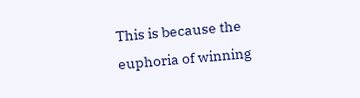This is because the euphoria of winning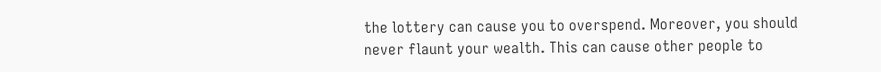the lottery can cause you to overspend. Moreover, you should never flaunt your wealth. This can cause other people to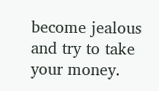become jealous and try to take your money.